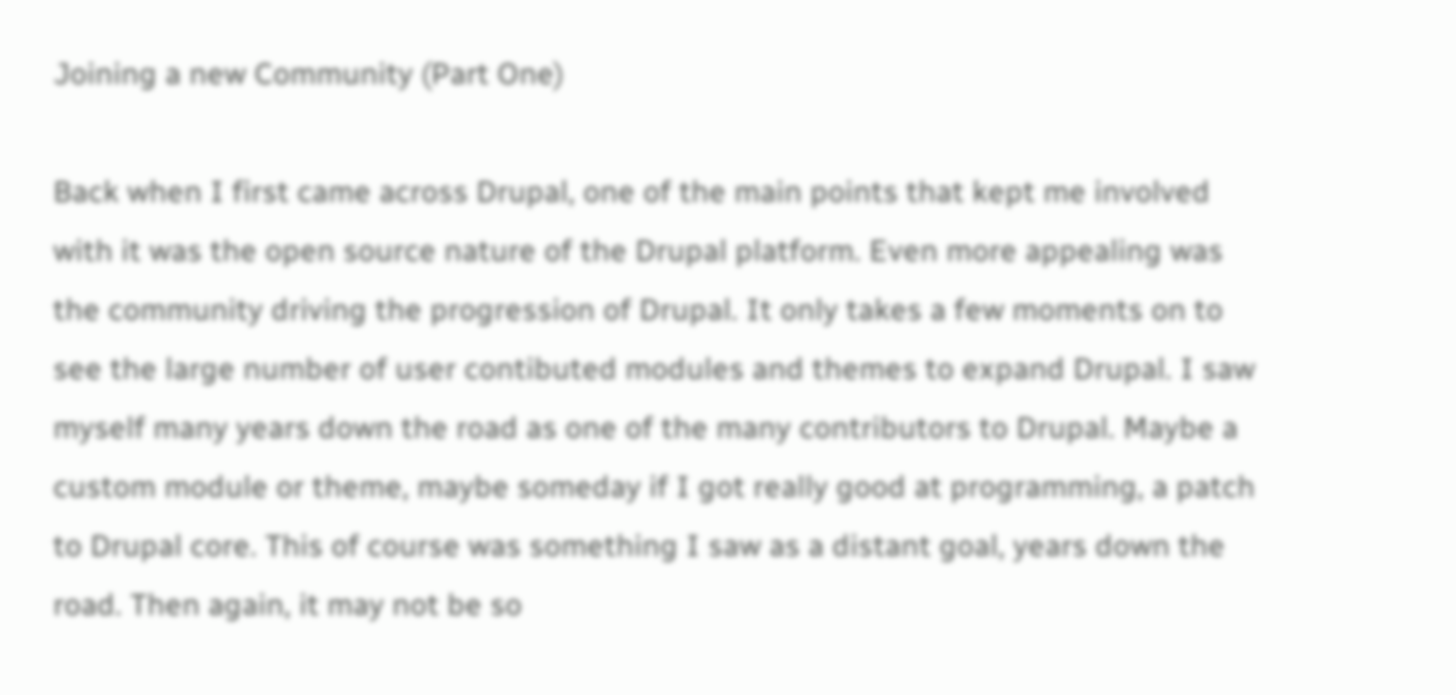Joining a new Community (Part One)

Back when I first came across Drupal, one of the main points that kept me involved with it was the open source nature of the Drupal platform. Even more appealing was the community driving the progression of Drupal. It only takes a few moments on to see the large number of user contibuted modules and themes to expand Drupal. I saw myself many years down the road as one of the many contributors to Drupal. Maybe a custom module or theme, maybe someday if I got really good at programming, a patch to Drupal core. This of course was something I saw as a distant goal, years down the road. Then again, it may not be so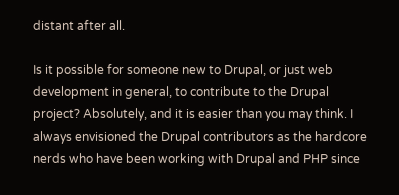distant after all.

Is it possible for someone new to Drupal, or just web development in general, to contribute to the Drupal project? Absolutely, and it is easier than you may think. I always envisioned the Drupal contributors as the hardcore nerds who have been working with Drupal and PHP since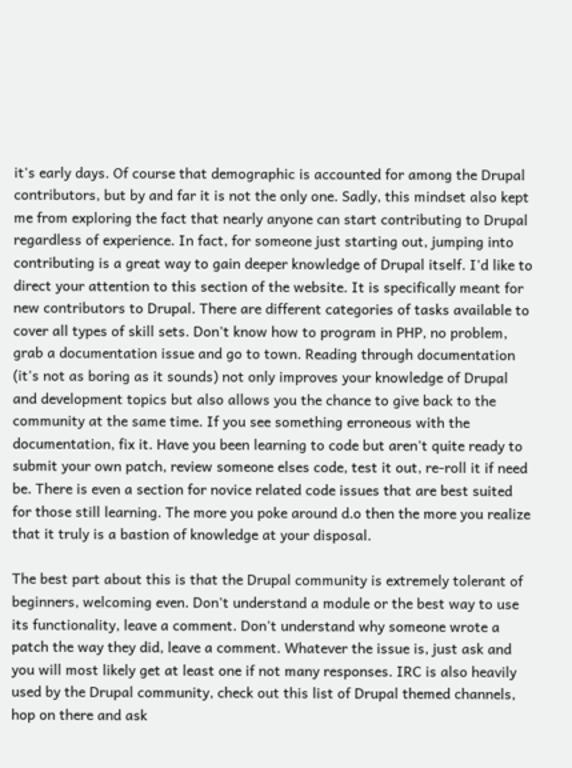it's early days. Of course that demographic is accounted for among the Drupal contributors, but by and far it is not the only one. Sadly, this mindset also kept me from exploring the fact that nearly anyone can start contributing to Drupal regardless of experience. In fact, for someone just starting out, jumping into contributing is a great way to gain deeper knowledge of Drupal itself. I'd like to direct your attention to this section of the website. It is specifically meant for new contributors to Drupal. There are different categories of tasks available to cover all types of skill sets. Don't know how to program in PHP, no problem, grab a documentation issue and go to town. Reading through documentation (it's not as boring as it sounds) not only improves your knowledge of Drupal and development topics but also allows you the chance to give back to the community at the same time. If you see something erroneous with the documentation, fix it. Have you been learning to code but aren't quite ready to submit your own patch, review someone elses code, test it out, re-roll it if need be. There is even a section for novice related code issues that are best suited for those still learning. The more you poke around d.o then the more you realize that it truly is a bastion of knowledge at your disposal.

The best part about this is that the Drupal community is extremely tolerant of beginners, welcoming even. Don't understand a module or the best way to use its functionality, leave a comment. Don't understand why someone wrote a patch the way they did, leave a comment. Whatever the issue is, just ask and you will most likely get at least one if not many responses. IRC is also heavily used by the Drupal community, check out this list of Drupal themed channels, hop on there and ask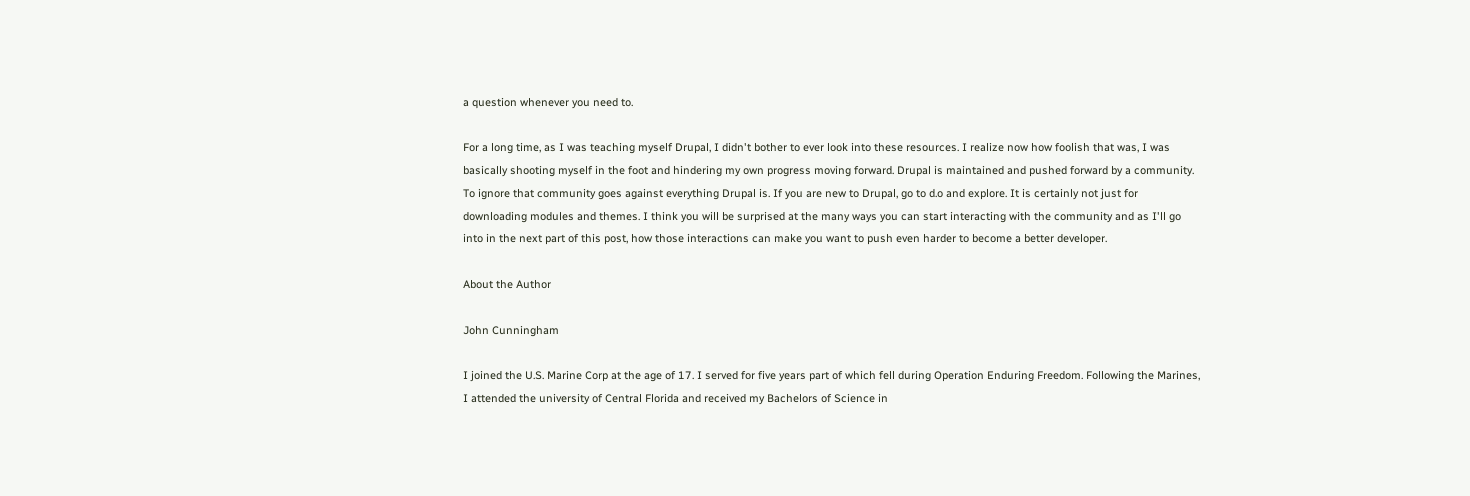a question whenever you need to.

For a long time, as I was teaching myself Drupal, I didn't bother to ever look into these resources. I realize now how foolish that was, I was basically shooting myself in the foot and hindering my own progress moving forward. Drupal is maintained and pushed forward by a community. To ignore that community goes against everything Drupal is. If you are new to Drupal, go to d.o and explore. It is certainly not just for downloading modules and themes. I think you will be surprised at the many ways you can start interacting with the community and as I'll go into in the next part of this post, how those interactions can make you want to push even harder to become a better developer.

About the Author

John Cunningham

I joined the U.S. Marine Corp at the age of 17. I served for five years part of which fell during Operation Enduring Freedom. Following the Marines, I attended the university of Central Florida and received my Bachelors of Science in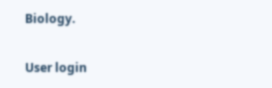Biology.

User login